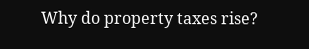Why do property taxes rise?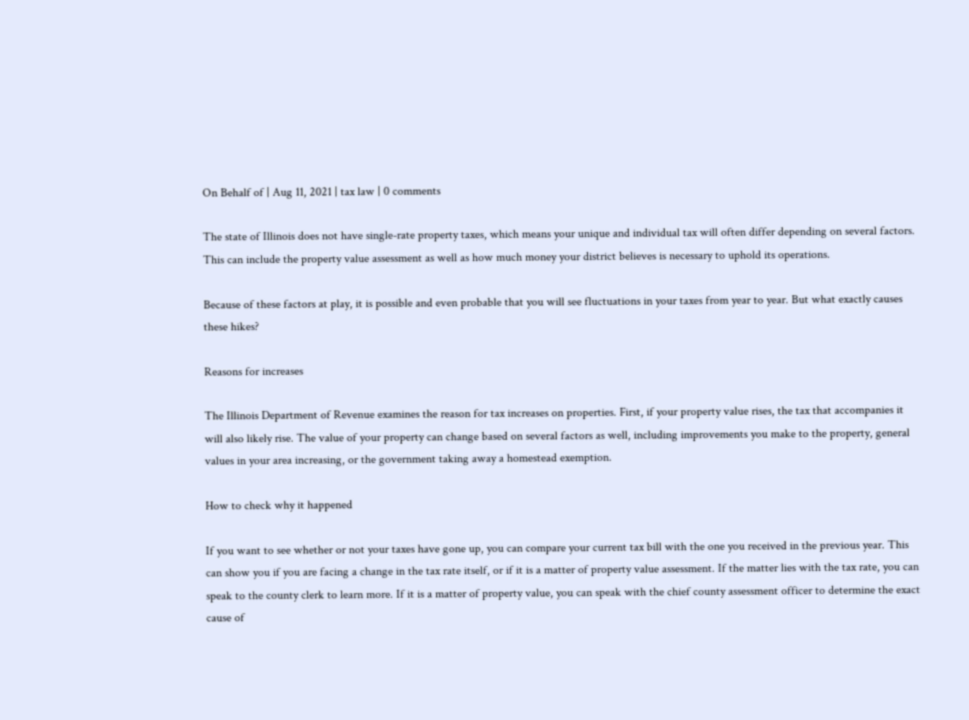On Behalf of | Aug 11, 2021 | tax law | 0 comments

The state of Illinois does not have single-rate property taxes, which means your unique and individual tax will often differ depending on several factors. This can include the property value assessment as well as how much money your district believes is necessary to uphold its operations.

Because of these factors at play, it is possible and even probable that you will see fluctuations in your taxes from year to year. But what exactly causes these hikes?

Reasons for increases

The Illinois Department of Revenue examines the reason for tax increases on properties. First, if your property value rises, the tax that accompanies it will also likely rise. The value of your property can change based on several factors as well, including improvements you make to the property, general values in your area increasing, or the government taking away a homestead exemption.

How to check why it happened

If you want to see whether or not your taxes have gone up, you can compare your current tax bill with the one you received in the previous year. This can show you if you are facing a change in the tax rate itself, or if it is a matter of property value assessment. If the matter lies with the tax rate, you can speak to the county clerk to learn more. If it is a matter of property value, you can speak with the chief county assessment officer to determine the exact cause of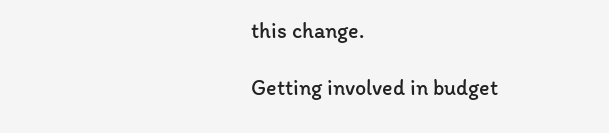this change.

Getting involved in budget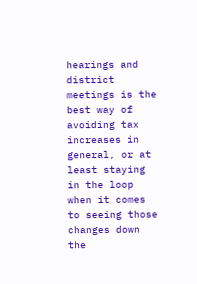hearings and district meetings is the best way of avoiding tax increases in general, or at least staying in the loop when it comes to seeing those changes down the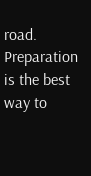road. Preparation is the best way to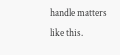handle matters like this.